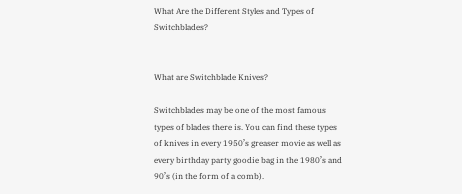What Are the Different Styles and Types of Switchblades?


What are Switchblade Knives?

Switchblades may be one of the most famous types of blades there is. You can find these types of knives in every 1950’s greaser movie as well as every birthday party goodie bag in the 1980’s and 90’s (in the form of a comb).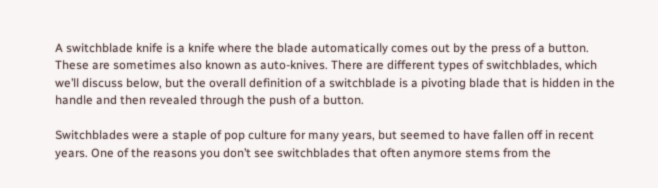A switchblade knife is a knife where the blade automatically comes out by the press of a button. These are sometimes also known as auto-knives. There are different types of switchblades, which we’ll discuss below, but the overall definition of a switchblade is a pivoting blade that is hidden in the handle and then revealed through the push of a button.

Switchblades were a staple of pop culture for many years, but seemed to have fallen off in recent years. One of the reasons you don’t see switchblades that often anymore stems from the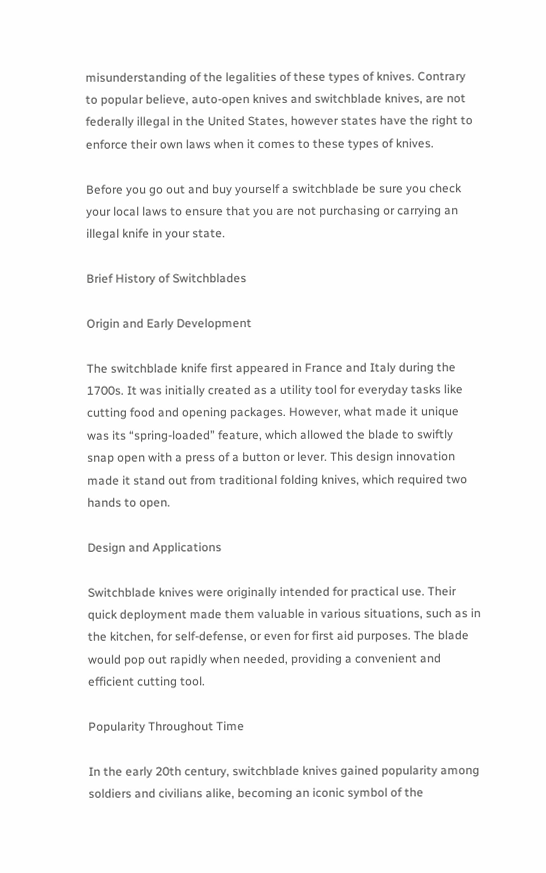misunderstanding of the legalities of these types of knives. Contrary to popular believe, auto-open knives and switchblade knives, are not federally illegal in the United States, however states have the right to enforce their own laws when it comes to these types of knives.

Before you go out and buy yourself a switchblade be sure you check your local laws to ensure that you are not purchasing or carrying an illegal knife in your state.

Brief History of Switchblades

Origin and Early Development

The switchblade knife first appeared in France and Italy during the 1700s. It was initially created as a utility tool for everyday tasks like cutting food and opening packages. However, what made it unique was its “spring-loaded” feature, which allowed the blade to swiftly snap open with a press of a button or lever. This design innovation made it stand out from traditional folding knives, which required two hands to open.

Design and Applications

Switchblade knives were originally intended for practical use. Their quick deployment made them valuable in various situations, such as in the kitchen, for self-defense, or even for first aid purposes. The blade would pop out rapidly when needed, providing a convenient and efficient cutting tool.

Popularity Throughout Time

In the early 20th century, switchblade knives gained popularity among soldiers and civilians alike, becoming an iconic symbol of the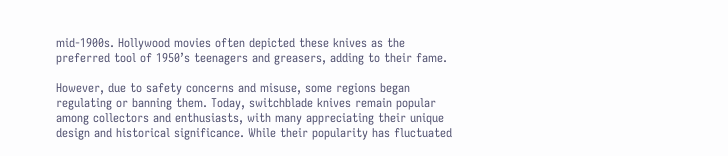mid-1900s. Hollywood movies often depicted these knives as the preferred tool of 1950’s teenagers and greasers, adding to their fame.

However, due to safety concerns and misuse, some regions began regulating or banning them. Today, switchblade knives remain popular among collectors and enthusiasts, with many appreciating their unique design and historical significance. While their popularity has fluctuated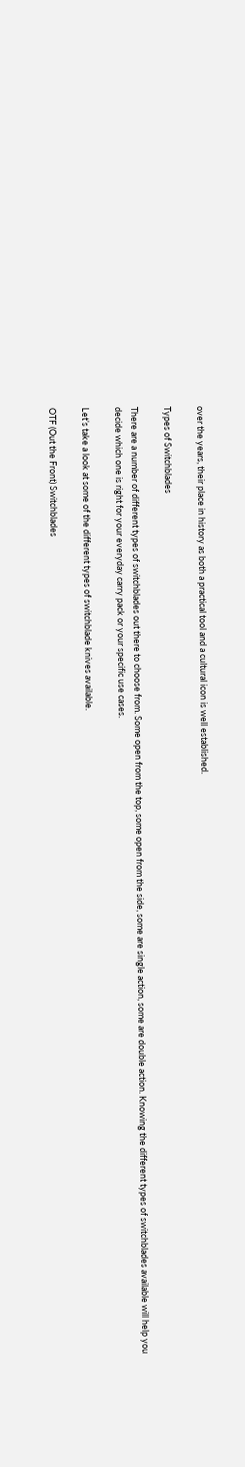over the years, their place in history as both a practical tool and a cultural icon is well established.

Types of Switchblades

There are a number of different types of switchblades out there to choose from. Some open from the top, some open from the side, some are single action, some are double action. Knowing the different types of switchblades available will help you decide which one is right for your everyday carry pack or your specific use cases.

Let’s take a look at some of the different types of switchblade knives available.

OTF (Out the Front) Switchblades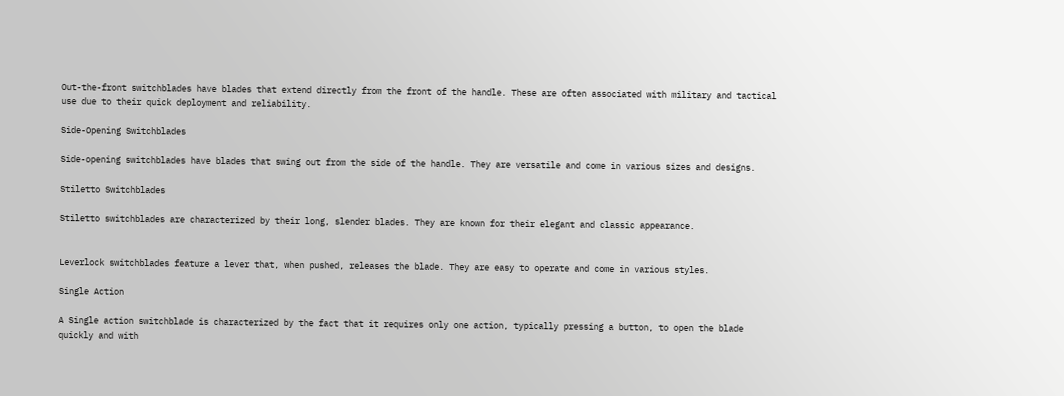Out-the-front switchblades have blades that extend directly from the front of the handle. These are often associated with military and tactical use due to their quick deployment and reliability.

Side-Opening Switchblades

Side-opening switchblades have blades that swing out from the side of the handle. They are versatile and come in various sizes and designs.

Stiletto Switchblades

Stiletto switchblades are characterized by their long, slender blades. They are known for their elegant and classic appearance.


Leverlock switchblades feature a lever that, when pushed, releases the blade. They are easy to operate and come in various styles.

Single Action

A Single action switchblade is characterized by the fact that it requires only one action, typically pressing a button, to open the blade quickly and with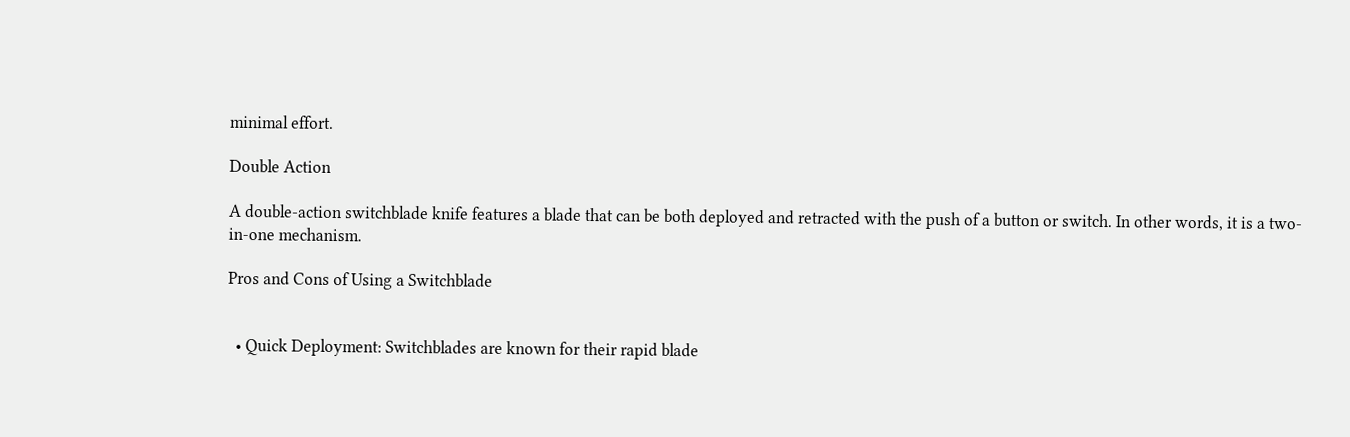minimal effort.

Double Action

A double-action switchblade knife features a blade that can be both deployed and retracted with the push of a button or switch. In other words, it is a two-in-one mechanism.

Pros and Cons of Using a Switchblade


  • Quick Deployment: Switchblades are known for their rapid blade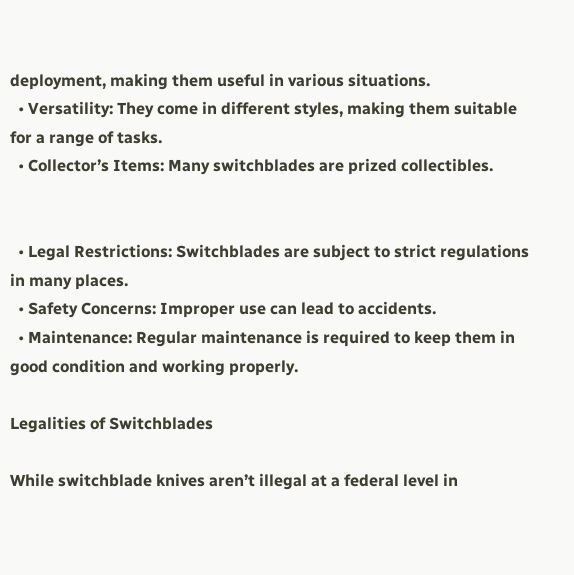deployment, making them useful in various situations.
  • Versatility: They come in different styles, making them suitable for a range of tasks.
  • Collector’s Items: Many switchblades are prized collectibles.


  • Legal Restrictions: Switchblades are subject to strict regulations in many places.
  • Safety Concerns: Improper use can lead to accidents.
  • Maintenance: Regular maintenance is required to keep them in good condition and working properly.

Legalities of Switchblades

While switchblade knives aren’t illegal at a federal level in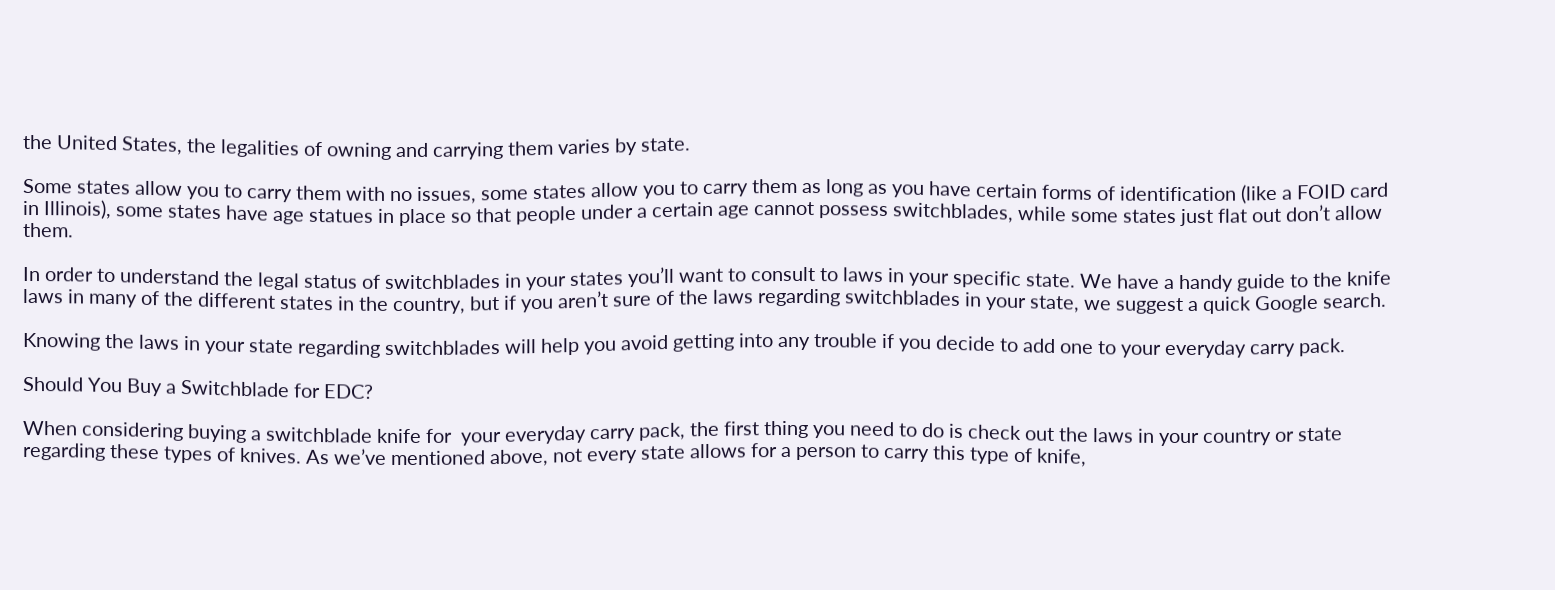the United States, the legalities of owning and carrying them varies by state.

Some states allow you to carry them with no issues, some states allow you to carry them as long as you have certain forms of identification (like a FOID card in Illinois), some states have age statues in place so that people under a certain age cannot possess switchblades, while some states just flat out don’t allow them.

In order to understand the legal status of switchblades in your states you’ll want to consult to laws in your specific state. We have a handy guide to the knife laws in many of the different states in the country, but if you aren’t sure of the laws regarding switchblades in your state, we suggest a quick Google search.

Knowing the laws in your state regarding switchblades will help you avoid getting into any trouble if you decide to add one to your everyday carry pack.

Should You Buy a Switchblade for EDC?

When considering buying a switchblade knife for  your everyday carry pack, the first thing you need to do is check out the laws in your country or state regarding these types of knives. As we’ve mentioned above, not every state allows for a person to carry this type of knife,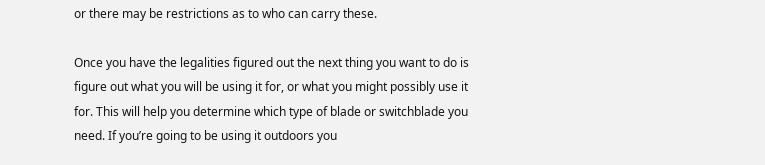or there may be restrictions as to who can carry these.

Once you have the legalities figured out the next thing you want to do is figure out what you will be using it for, or what you might possibly use it for. This will help you determine which type of blade or switchblade you need. If you’re going to be using it outdoors you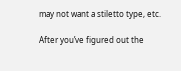may not want a stiletto type, etc.

After you’ve figured out the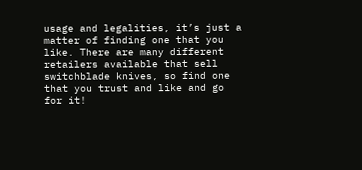usage and legalities, it’s just a matter of finding one that you like. There are many different retailers available that sell switchblade knives, so find one that you trust and like and go for it!